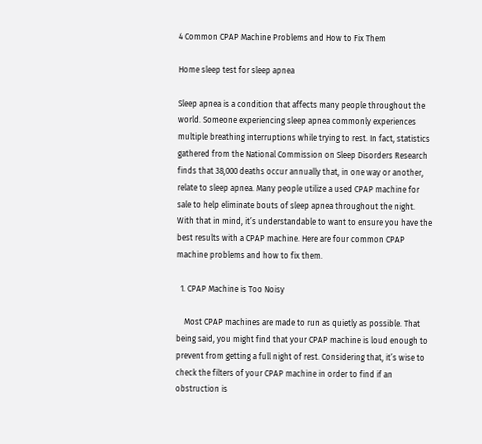4 Common CPAP Machine Problems and How to Fix Them

Home sleep test for sleep apnea

Sleep apnea is a condition that affects many people throughout the world. Someone experiencing sleep apnea commonly experiences multiple breathing interruptions while trying to rest. In fact, statistics gathered from the National Commission on Sleep Disorders Research finds that 38,000 deaths occur annually that, in one way or another, relate to sleep apnea. Many people utilize a used CPAP machine for sale to help eliminate bouts of sleep apnea throughout the night. With that in mind, it’s understandable to want to ensure you have the best results with a CPAP machine. Here are four common CPAP machine problems and how to fix them.

  1. CPAP Machine is Too Noisy

    Most CPAP machines are made to run as quietly as possible. That being said, you might find that your CPAP machine is loud enough to prevent from getting a full night of rest. Considering that, it’s wise to check the filters of your CPAP machine in order to find if an obstruction is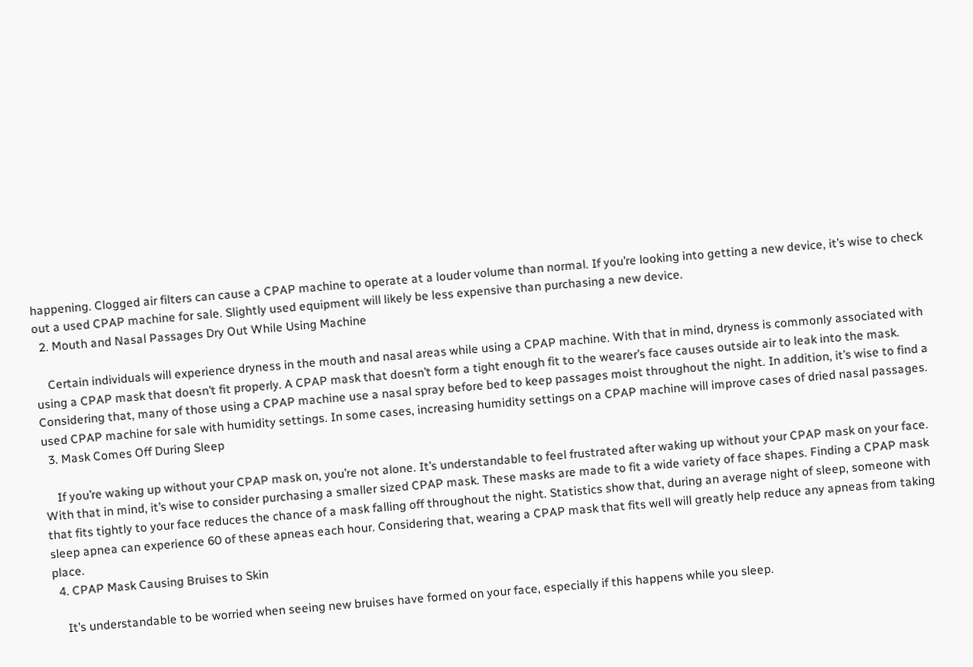happening. Clogged air filters can cause a CPAP machine to operate at a louder volume than normal. If you’re looking into getting a new device, it’s wise to check out a used CPAP machine for sale. Slightly used equipment will likely be less expensive than purchasing a new device.
  2. Mouth and Nasal Passages Dry Out While Using Machine

    Certain individuals will experience dryness in the mouth and nasal areas while using a CPAP machine. With that in mind, dryness is commonly associated with using a CPAP mask that doesn’t fit properly. A CPAP mask that doesn’t form a tight enough fit to the wearer’s face causes outside air to leak into the mask. Considering that, many of those using a CPAP machine use a nasal spray before bed to keep passages moist throughout the night. In addition, it’s wise to find a used CPAP machine for sale with humidity settings. In some cases, increasing humidity settings on a CPAP machine will improve cases of dried nasal passages.
  3. Mask Comes Off During Sleep

    If you’re waking up without your CPAP mask on, you’re not alone. It’s understandable to feel frustrated after waking up without your CPAP mask on your face. With that in mind, it’s wise to consider purchasing a smaller sized CPAP mask. These masks are made to fit a wide variety of face shapes. Finding a CPAP mask that fits tightly to your face reduces the chance of a mask falling off throughout the night. Statistics show that, during an average night of sleep, someone with sleep apnea can experience 60 of these apneas each hour. Considering that, wearing a CPAP mask that fits well will greatly help reduce any apneas from taking place.
  4. CPAP Mask Causing Bruises to Skin

    It’s understandable to be worried when seeing new bruises have formed on your face, especially if this happens while you sleep.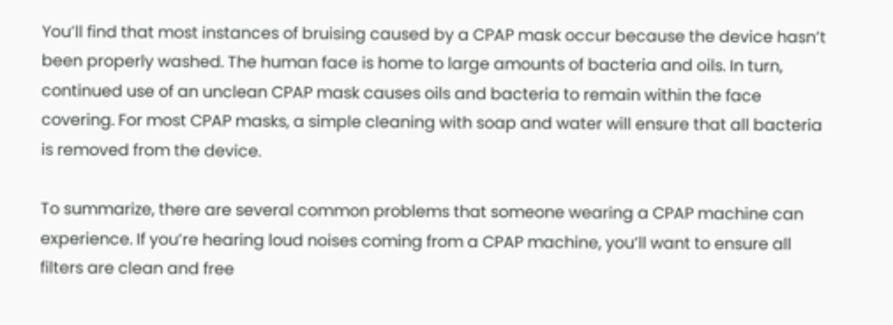You’ll find that most instances of bruising caused by a CPAP mask occur because the device hasn’t been properly washed. The human face is home to large amounts of bacteria and oils. In turn, continued use of an unclean CPAP mask causes oils and bacteria to remain within the face covering. For most CPAP masks, a simple cleaning with soap and water will ensure that all bacteria is removed from the device.

To summarize, there are several common problems that someone wearing a CPAP machine can experience. If you’re hearing loud noises coming from a CPAP machine, you’ll want to ensure all filters are clean and free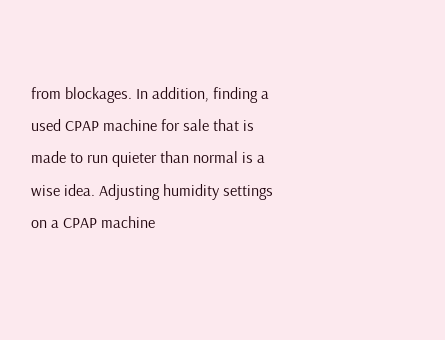from blockages. In addition, finding a used CPAP machine for sale that is made to run quieter than normal is a wise idea. Adjusting humidity settings on a CPAP machine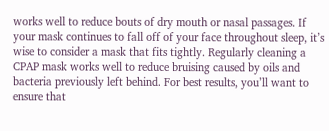works well to reduce bouts of dry mouth or nasal passages. If your mask continues to fall off of your face throughout sleep, it’s wise to consider a mask that fits tightly. Regularly cleaning a CPAP mask works well to reduce bruising caused by oils and bacteria previously left behind. For best results, you’ll want to ensure that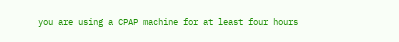you are using a CPAP machine for at least four hours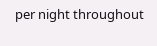per night throughout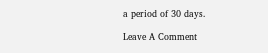a period of 30 days.

Leave A Comment